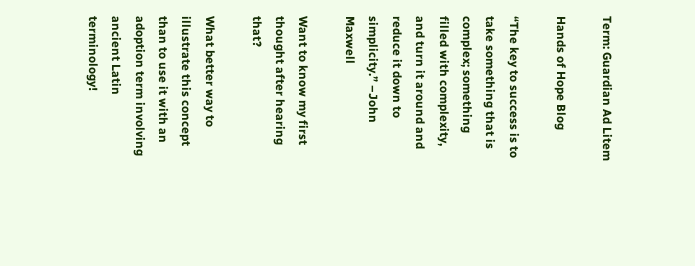Term: Guardian Ad Litem

Hands of Hope Blog

“The key to success is to take something that is complex; something filled with complexity, and turn it around and reduce it down to simplicity.” –John Maxwell

Want to know my first thought after hearing that?

What better way to illustrate this concept than to use it with an adoption term involving ancient Latin terminology!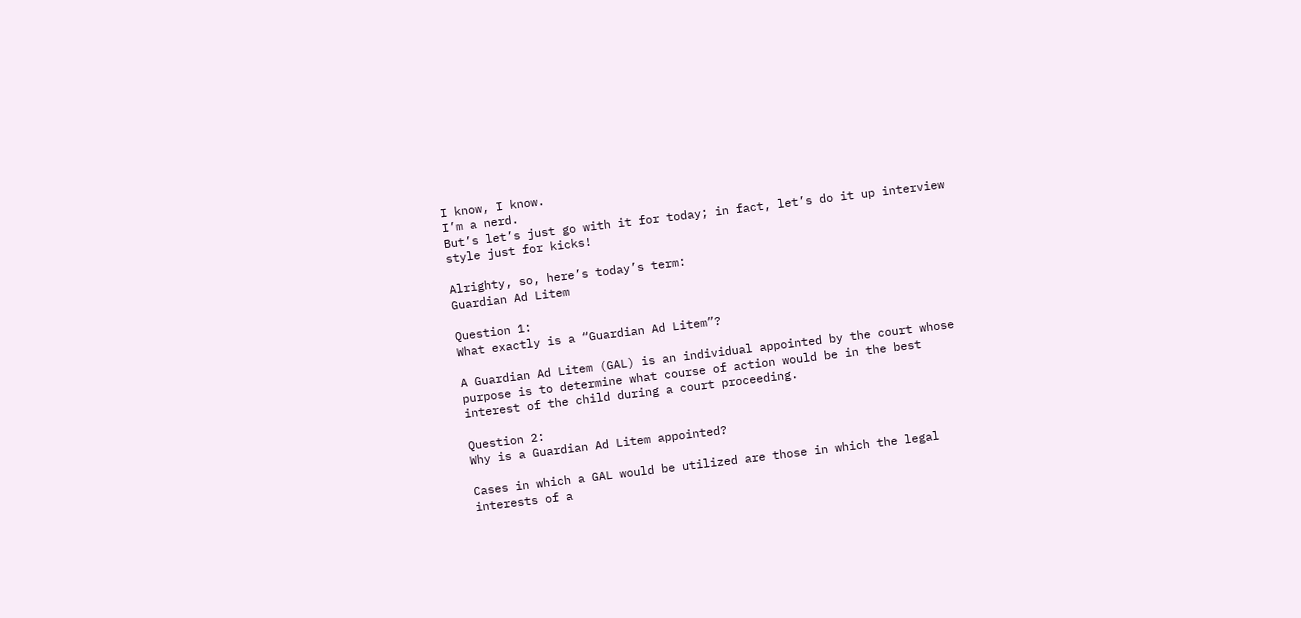I know, I know.
I’m a nerd.
But’s let’s just go with it for today; in fact, let’s do it up interview style just for kicks!

Alrighty, so, here’s today’s term:
Guardian Ad Litem

Question 1:
What exactly is a “Guardian Ad Litem”?

A Guardian Ad Litem (GAL) is an individual appointed by the court whose purpose is to determine what course of action would be in the best interest of the child during a court proceeding.

Question 2:
Why is a Guardian Ad Litem appointed?

Cases in which a GAL would be utilized are those in which the legal interests of a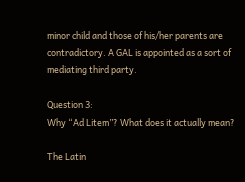minor child and those of his/her parents are contradictory. A GAL is appointed as a sort of mediating third party.

Question 3:
Why “Ad Litem”? What does it actually mean?

The Latin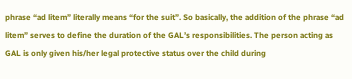phrase “ad litem” literally means “for the suit”. So basically, the addition of the phrase “ad litem” serves to define the duration of the GAL’s responsibilities. The person acting as GAL is only given his/her legal protective status over the child during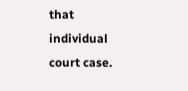that individual court case.